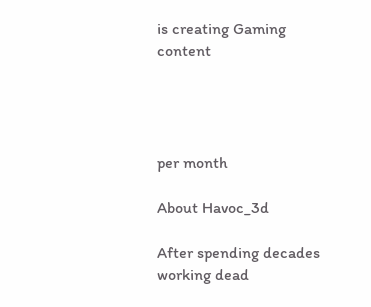is creating Gaming content




per month

About Havoc_3d

After spending decades working dead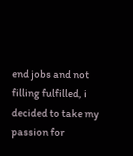end jobs and not filling fulfilled, i decided to take my passion for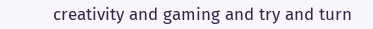creativity and gaming and try and turn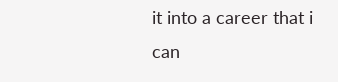it into a career that i can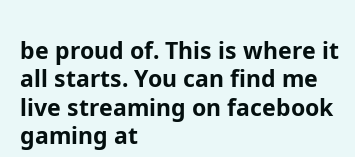be proud of. This is where it all starts. You can find me live streaming on facebook gaming at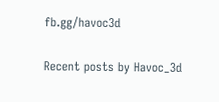fb.gg/havoc3d

Recent posts by Havoc_3d